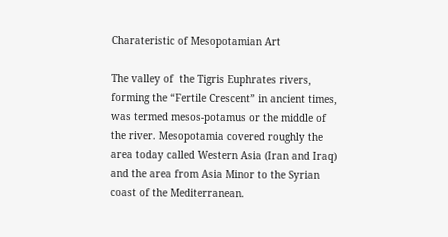Charateristic of Mesopotamian Art

The valley of  the Tigris Euphrates rivers, forming the “Fertile Crescent” in ancient times, was termed mesos-potamus or the middle of the river. Mesopotamia covered roughly the area today called Western Asia (Iran and Iraq) and the area from Asia Minor to the Syrian coast of the Mediterranean.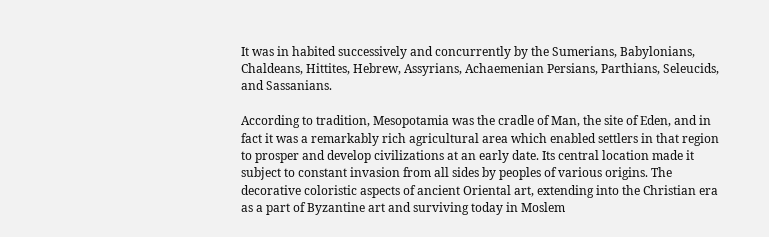It was in habited successively and concurrently by the Sumerians, Babylonians, Chaldeans, Hittites, Hebrew, Assyrians, Achaemenian Persians, Parthians, Seleucids, and Sassanians.

According to tradition, Mesopotamia was the cradle of Man, the site of Eden, and in fact it was a remarkably rich agricultural area which enabled settlers in that region to prosper and develop civilizations at an early date. Its central location made it subject to constant invasion from all sides by peoples of various origins. The decorative coloristic aspects of ancient Oriental art, extending into the Christian era as a part of Byzantine art and surviving today in Moslem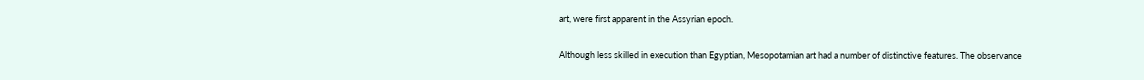art, were first apparent in the Assyrian epoch.

Although less skilled in execution than Egyptian, Mesopotamian art had a number of distinctive features. The observance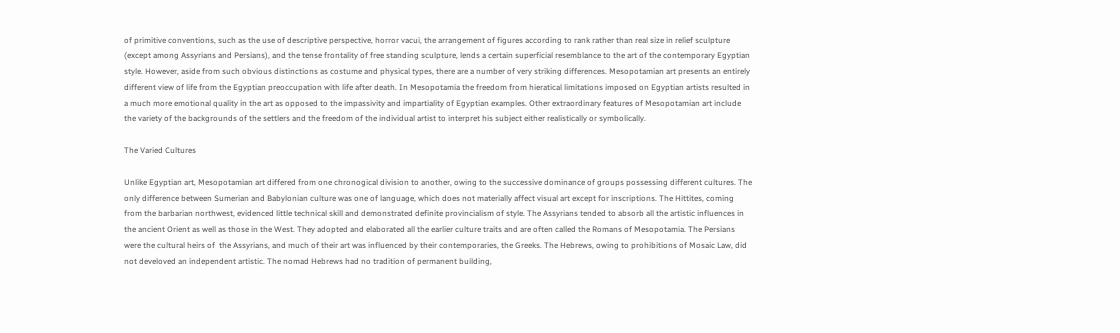of primitive conventions, such as the use of descriptive perspective, horror vacui, the arrangement of figures according to rank rather than real size in relief sculpture (except among Assyrians and Persians), and the tense frontality of free standing sculpture, lends a certain superficial resemblance to the art of the contemporary Egyptian style. However, aside from such obvious distinctions as costume and physical types, there are a number of very striking differences. Mesopotamian art presents an entirely different view of life from the Egyptian preoccupation with life after death. In Mesopotamia the freedom from hieratical limitations imposed on Egyptian artists resulted in a much more emotional quality in the art as opposed to the impassivity and impartiality of Egyptian examples. Other extraordinary features of Mesopotamian art include the variety of the backgrounds of the settlers and the freedom of the individual artist to interpret his subject either realistically or symbolically.

The Varied Cultures

Unlike Egyptian art, Mesopotamian art differed from one chronogical division to another, owing to the successive dominance of groups possessing different cultures. The only difference between Sumerian and Babylonian culture was one of language, which does not materially affect visual art except for inscriptions. The Hittites, coming from the barbarian northwest, evidenced little technical skill and demonstrated definite provincialism of style. The Assyrians tended to absorb all the artistic influences in the ancient Orient as well as those in the West. They adopted and elaborated all the earlier culture traits and are often called the Romans of Mesopotamia. The Persians were the cultural heirs of  the Assyrians, and much of their art was influenced by their contemporaries, the Greeks. The Hebrews, owing to prohibitions of Mosaic Law, did not develoved an independent artistic. The nomad Hebrews had no tradition of permanent building,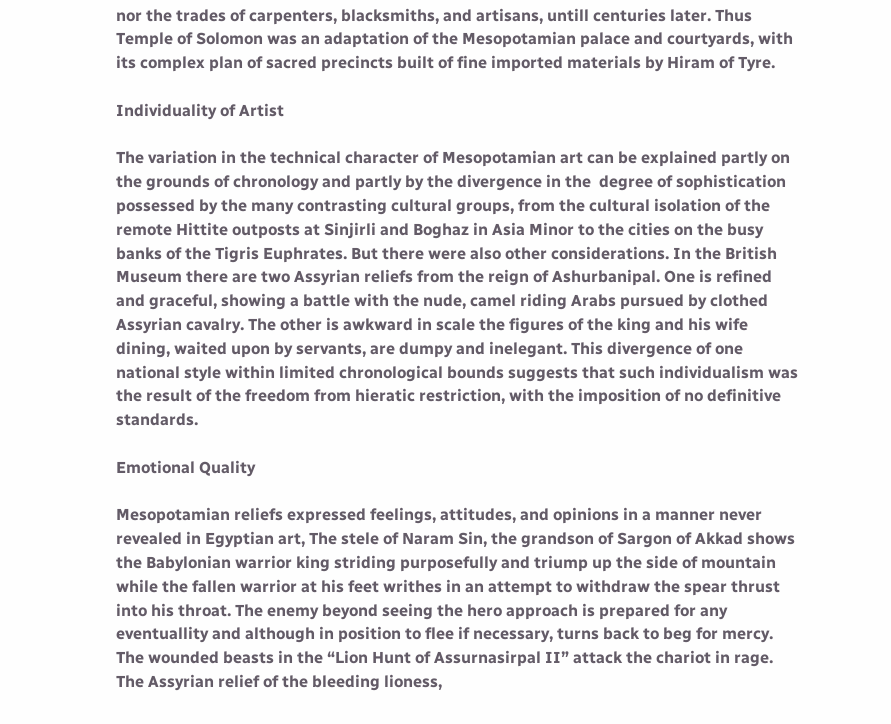nor the trades of carpenters, blacksmiths, and artisans, untill centuries later. Thus Temple of Solomon was an adaptation of the Mesopotamian palace and courtyards, with its complex plan of sacred precincts built of fine imported materials by Hiram of Tyre.

Individuality of Artist

The variation in the technical character of Mesopotamian art can be explained partly on the grounds of chronology and partly by the divergence in the  degree of sophistication possessed by the many contrasting cultural groups, from the cultural isolation of the remote Hittite outposts at Sinjirli and Boghaz in Asia Minor to the cities on the busy banks of the Tigris Euphrates. But there were also other considerations. In the British Museum there are two Assyrian reliefs from the reign of Ashurbanipal. One is refined and graceful, showing a battle with the nude, camel riding Arabs pursued by clothed Assyrian cavalry. The other is awkward in scale the figures of the king and his wife dining, waited upon by servants, are dumpy and inelegant. This divergence of one national style within limited chronological bounds suggests that such individualism was the result of the freedom from hieratic restriction, with the imposition of no definitive standards.

Emotional Quality

Mesopotamian reliefs expressed feelings, attitudes, and opinions in a manner never revealed in Egyptian art, The stele of Naram Sin, the grandson of Sargon of Akkad shows the Babylonian warrior king striding purposefully and triump up the side of mountain while the fallen warrior at his feet writhes in an attempt to withdraw the spear thrust into his throat. The enemy beyond seeing the hero approach is prepared for any eventuallity and although in position to flee if necessary, turns back to beg for mercy. The wounded beasts in the “Lion Hunt of Assurnasirpal II” attack the chariot in rage. The Assyrian relief of the bleeding lioness,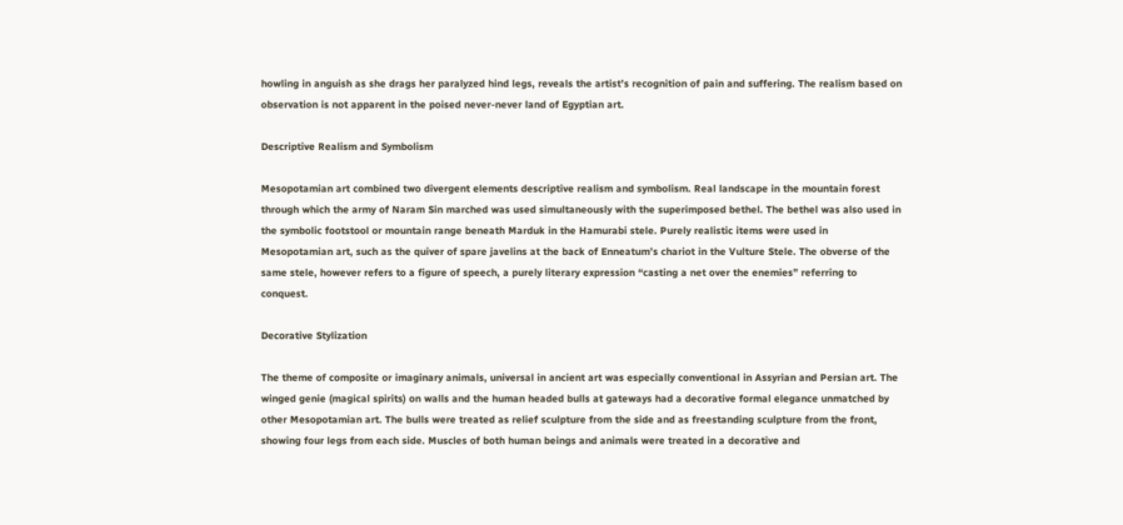howling in anguish as she drags her paralyzed hind legs, reveals the artist’s recognition of pain and suffering. The realism based on observation is not apparent in the poised never-never land of Egyptian art.

Descriptive Realism and Symbolism

Mesopotamian art combined two divergent elements descriptive realism and symbolism. Real landscape in the mountain forest through which the army of Naram Sin marched was used simultaneously with the superimposed bethel. The bethel was also used in the symbolic footstool or mountain range beneath Marduk in the Hamurabi stele. Purely realistic items were used in Mesopotamian art, such as the quiver of spare javelins at the back of Enneatum’s chariot in the Vulture Stele. The obverse of the same stele, however refers to a figure of speech, a purely literary expression “casting a net over the enemies” referring to conquest.

Decorative Stylization

The theme of composite or imaginary animals, universal in ancient art was especially conventional in Assyrian and Persian art. The winged genie (magical spirits) on walls and the human headed bulls at gateways had a decorative formal elegance unmatched by other Mesopotamian art. The bulls were treated as relief sculpture from the side and as freestanding sculpture from the front, showing four legs from each side. Muscles of both human beings and animals were treated in a decorative and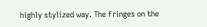highly stylized way. The fringes on the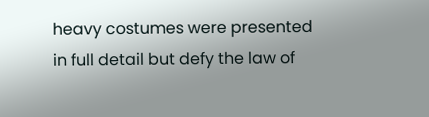heavy costumes were presented in full detail but defy the law of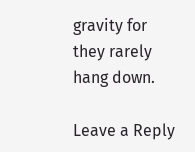gravity for they rarely hang down.

Leave a Reply